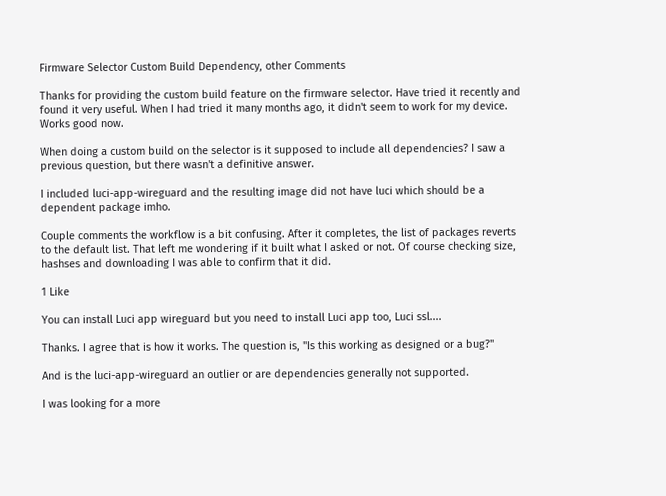Firmware Selector Custom Build Dependency, other Comments

Thanks for providing the custom build feature on the firmware selector. Have tried it recently and found it very useful. When I had tried it many months ago, it didn't seem to work for my device. Works good now.

When doing a custom build on the selector is it supposed to include all dependencies? I saw a previous question, but there wasn't a definitive answer.

I included luci-app-wireguard and the resulting image did not have luci which should be a dependent package imho.

Couple comments the workflow is a bit confusing. After it completes, the list of packages reverts to the default list. That left me wondering if it built what I asked or not. Of course checking size, hashses and downloading I was able to confirm that it did.

1 Like

You can install Luci app wireguard but you need to install Luci app too, Luci ssl....

Thanks. I agree that is how it works. The question is, "Is this working as designed or a bug?"

And is the luci-app-wireguard an outlier or are dependencies generally not supported.

I was looking for a more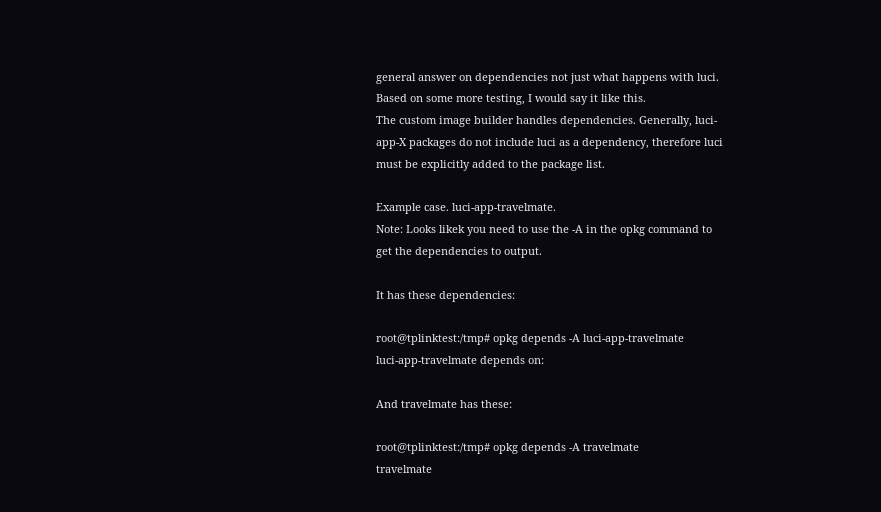general answer on dependencies not just what happens with luci.
Based on some more testing, I would say it like this.
The custom image builder handles dependencies. Generally, luci-app-X packages do not include luci as a dependency, therefore luci must be explicitly added to the package list.

Example case. luci-app-travelmate.
Note: Looks likek you need to use the -A in the opkg command to get the dependencies to output.

It has these dependencies:

root@tplinktest:/tmp# opkg depends -A luci-app-travelmate
luci-app-travelmate depends on:

And travelmate has these:

root@tplinktest:/tmp# opkg depends -A travelmate
travelmate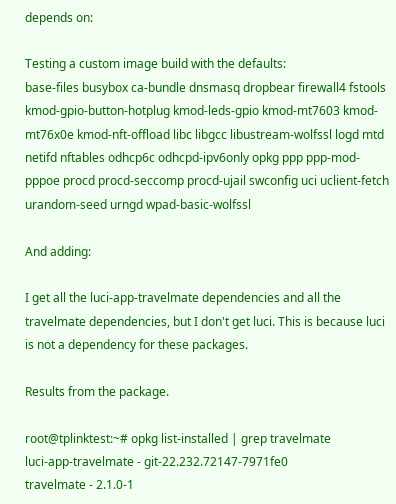depends on:

Testing a custom image build with the defaults:
base-files busybox ca-bundle dnsmasq dropbear firewall4 fstools kmod-gpio-button-hotplug kmod-leds-gpio kmod-mt7603 kmod-mt76x0e kmod-nft-offload libc libgcc libustream-wolfssl logd mtd netifd nftables odhcp6c odhcpd-ipv6only opkg ppp ppp-mod-pppoe procd procd-seccomp procd-ujail swconfig uci uclient-fetch urandom-seed urngd wpad-basic-wolfssl

And adding:

I get all the luci-app-travelmate dependencies and all the travelmate dependencies, but I don't get luci. This is because luci is not a dependency for these packages.

Results from the package.

root@tplinktest:~# opkg list-installed | grep travelmate
luci-app-travelmate - git-22.232.72147-7971fe0
travelmate - 2.1.0-1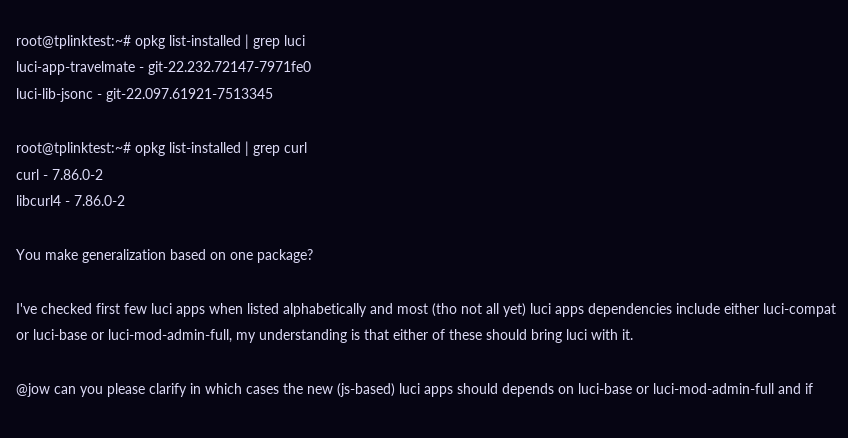root@tplinktest:~# opkg list-installed | grep luci
luci-app-travelmate - git-22.232.72147-7971fe0
luci-lib-jsonc - git-22.097.61921-7513345

root@tplinktest:~# opkg list-installed | grep curl
curl - 7.86.0-2
libcurl4 - 7.86.0-2

You make generalization based on one package?

I've checked first few luci apps when listed alphabetically and most (tho not all yet) luci apps dependencies include either luci-compat or luci-base or luci-mod-admin-full, my understanding is that either of these should bring luci with it.

@jow can you please clarify in which cases the new (js-based) luci apps should depends on luci-base or luci-mod-admin-full and if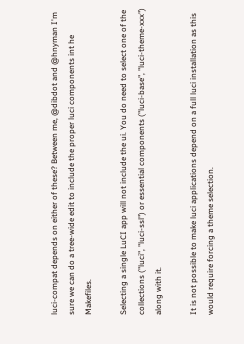luci-compat depends on either of these? Between me, @dibdot and @hnyman I'm sure we can do a tree-wide edit to include the proper luci components int he Makefiles.

Selecting a single LuCI app will not include the ui. You do need to select one of the collections ("luci", "luci-ssl") or essential components ("luci-base", "luci-theme-xxx") along with it.

It is not possible to make luci applications depend on a full luci installation as this would require forcing a theme selection.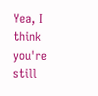Yea, I think you're still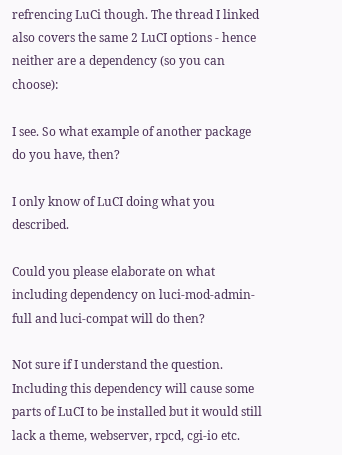refrencing LuCi though. The thread I linked also covers the same 2 LuCI options - hence neither are a dependency (so you can choose):

I see. So what example of another package do you have, then?

I only know of LuCI doing what you described.

Could you please elaborate on what including dependency on luci-mod-admin-full and luci-compat will do then?

Not sure if I understand the question. Including this dependency will cause some parts of LuCI to be installed but it would still lack a theme, webserver, rpcd, cgi-io etc.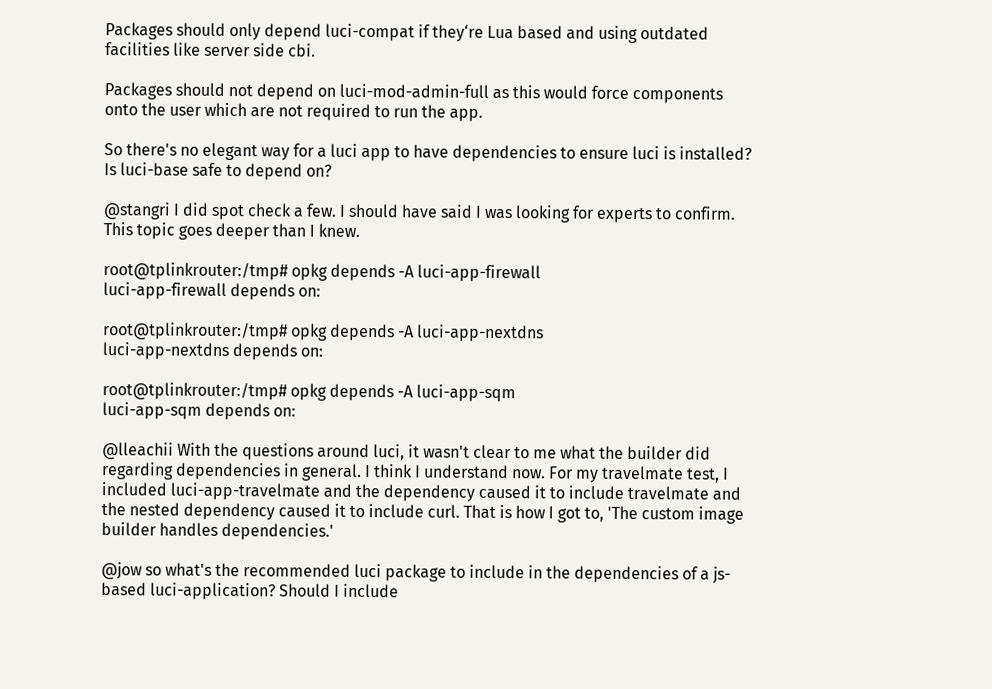Packages should only depend luci-compat if they‘re Lua based and using outdated facilities like server side cbi.

Packages should not depend on luci-mod-admin-full as this would force components onto the user which are not required to run the app.

So there's no elegant way for a luci app to have dependencies to ensure luci is installed? Is luci-base safe to depend on?

@stangri I did spot check a few. I should have said I was looking for experts to confirm. This topic goes deeper than I knew.

root@tplinkrouter:/tmp# opkg depends -A luci-app-firewall
luci-app-firewall depends on:

root@tplinkrouter:/tmp# opkg depends -A luci-app-nextdns
luci-app-nextdns depends on:

root@tplinkrouter:/tmp# opkg depends -A luci-app-sqm
luci-app-sqm depends on:

@lleachii With the questions around luci, it wasn't clear to me what the builder did regarding dependencies in general. I think I understand now. For my travelmate test, I included luci-app-travelmate and the dependency caused it to include travelmate and the nested dependency caused it to include curl. That is how I got to, 'The custom image builder handles dependencies.'

@jow so what's the recommended luci package to include in the dependencies of a js-based luci-application? Should I include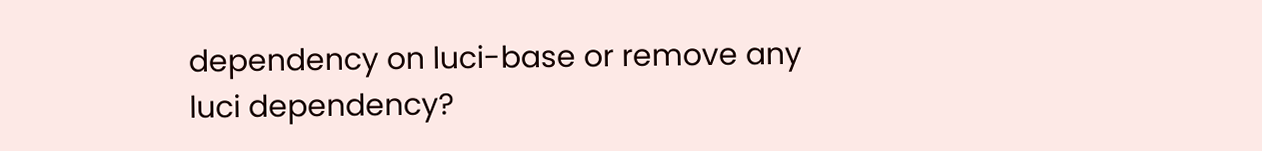dependency on luci-base or remove any luci dependency?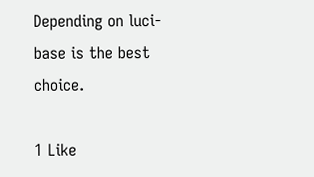Depending on luci-base is the best choice.

1 Like